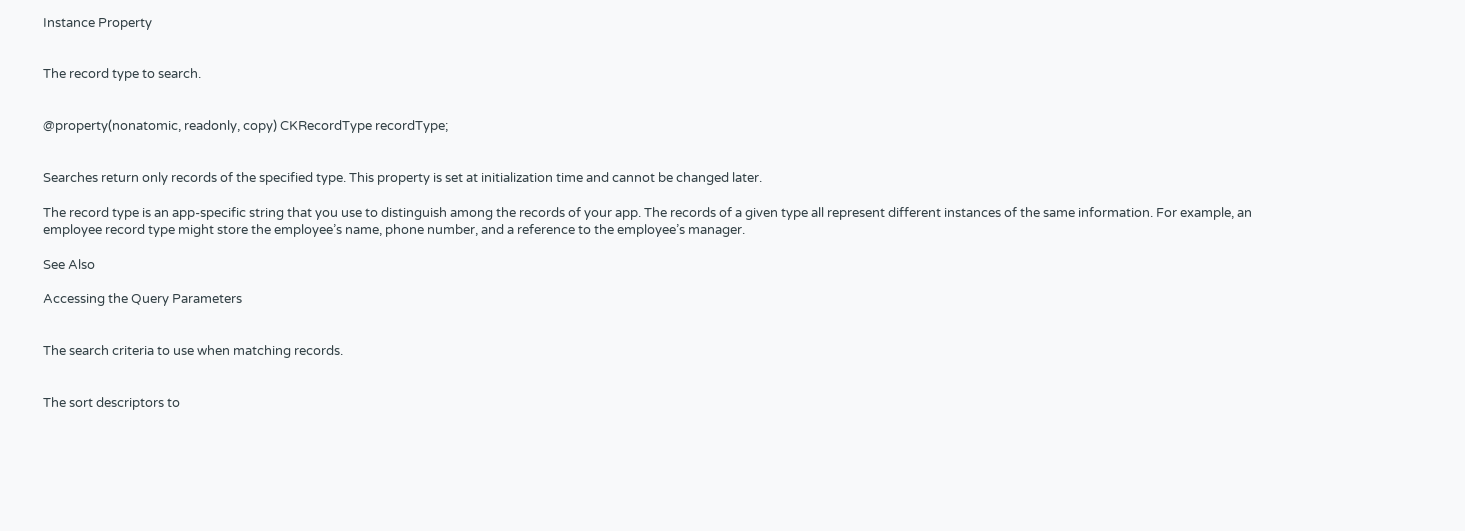Instance Property


The record type to search.


@property(nonatomic, readonly, copy) CKRecordType recordType;


Searches return only records of the specified type. This property is set at initialization time and cannot be changed later.

The record type is an app-specific string that you use to distinguish among the records of your app. The records of a given type all represent different instances of the same information. For example, an employee record type might store the employee’s name, phone number, and a reference to the employee’s manager.

See Also

Accessing the Query Parameters


The search criteria to use when matching records.


The sort descriptors to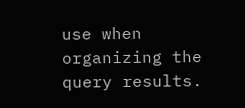use when organizing the query results.